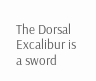The Dorsal Excalibur is a sword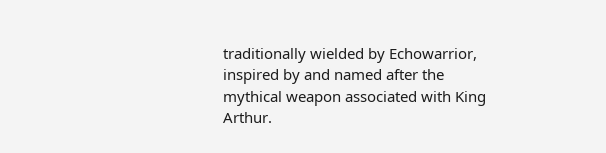traditionally wielded by Echowarrior, inspired by and named after the mythical weapon associated with King Arthur.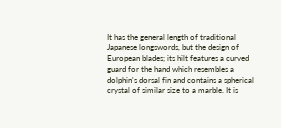It has the general length of traditional Japanese longswords, but the design of European blades; its hilt features a curved guard for the hand which resembles a dolphin's dorsal fin and contains a spherical crystal of similar size to a marble. It is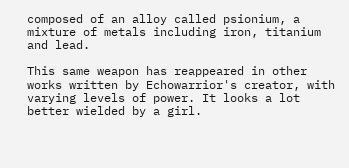composed of an alloy called psionium, a mixture of metals including iron, titanium and lead.

This same weapon has reappeared in other works written by Echowarrior's creator, with varying levels of power. It looks a lot better wielded by a girl.